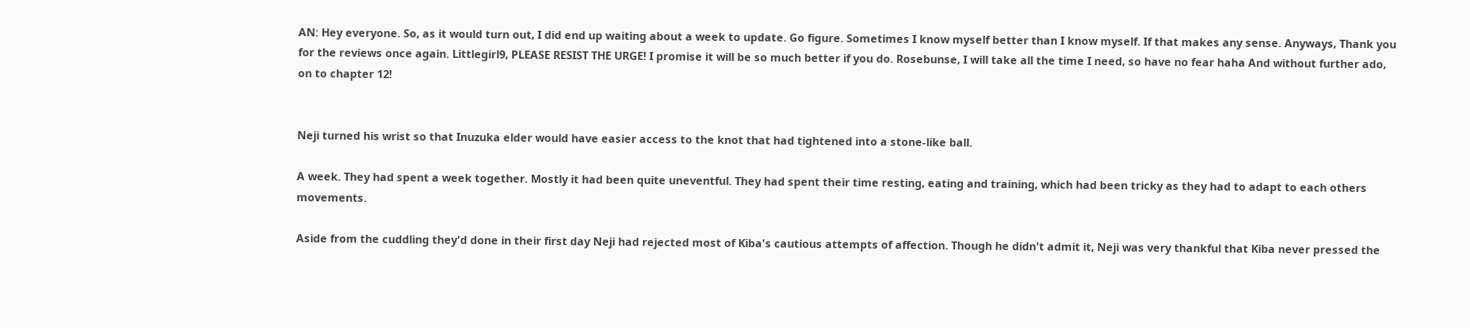AN: Hey everyone. So, as it would turn out, I did end up waiting about a week to update. Go figure. Sometimes I know myself better than I know myself. If that makes any sense. Anyways, Thank you for the reviews once again. Littlegirl9, PLEASE RESIST THE URGE! I promise it will be so much better if you do. Rosebunse, I will take all the time I need, so have no fear haha And without further ado, on to chapter 12!


Neji turned his wrist so that Inuzuka elder would have easier access to the knot that had tightened into a stone-like ball.

A week. They had spent a week together. Mostly it had been quite uneventful. They had spent their time resting, eating and training, which had been tricky as they had to adapt to each others movements.

Aside from the cuddling they'd done in their first day Neji had rejected most of Kiba's cautious attempts of affection. Though he didn't admit it, Neji was very thankful that Kiba never pressed the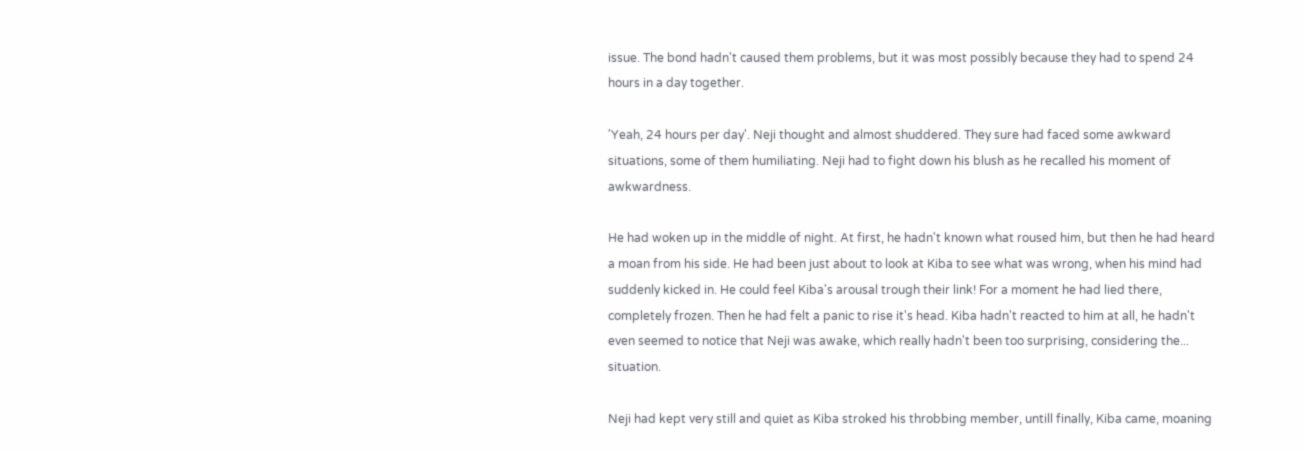issue. The bond hadn't caused them problems, but it was most possibly because they had to spend 24 hours in a day together.

'Yeah, 24 hours per day'. Neji thought and almost shuddered. They sure had faced some awkward situations, some of them humiliating. Neji had to fight down his blush as he recalled his moment of awkwardness.

He had woken up in the middle of night. At first, he hadn't known what roused him, but then he had heard a moan from his side. He had been just about to look at Kiba to see what was wrong, when his mind had suddenly kicked in. He could feel Kiba's arousal trough their link! For a moment he had lied there, completely frozen. Then he had felt a panic to rise it's head. Kiba hadn't reacted to him at all, he hadn't even seemed to notice that Neji was awake, which really hadn't been too surprising, considering the... situation.

Neji had kept very still and quiet as Kiba stroked his throbbing member, untill finally, Kiba came, moaning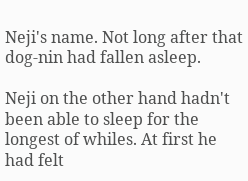Neji's name. Not long after that dog-nin had fallen asleep.

Neji on the other hand hadn't been able to sleep for the longest of whiles. At first he had felt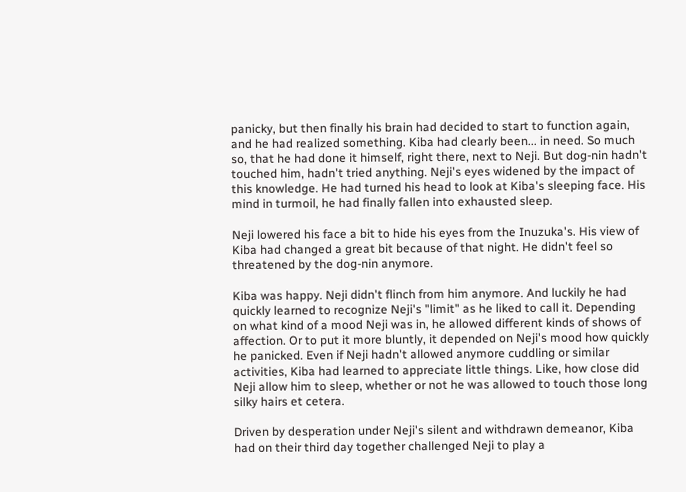panicky, but then finally his brain had decided to start to function again, and he had realized something. Kiba had clearly been... in need. So much so, that he had done it himself, right there, next to Neji. But dog-nin hadn't touched him, hadn't tried anything. Neji's eyes widened by the impact of this knowledge. He had turned his head to look at Kiba's sleeping face. His mind in turmoil, he had finally fallen into exhausted sleep.

Neji lowered his face a bit to hide his eyes from the Inuzuka's. His view of Kiba had changed a great bit because of that night. He didn't feel so threatened by the dog-nin anymore.

Kiba was happy. Neji didn't flinch from him anymore. And luckily he had quickly learned to recognize Neji's "limit" as he liked to call it. Depending on what kind of a mood Neji was in, he allowed different kinds of shows of affection. Or to put it more bluntly, it depended on Neji's mood how quickly he panicked. Even if Neji hadn't allowed anymore cuddling or similar activities, Kiba had learned to appreciate little things. Like, how close did Neji allow him to sleep, whether or not he was allowed to touch those long silky hairs et cetera.

Driven by desperation under Neji's silent and withdrawn demeanor, Kiba had on their third day together challenged Neji to play a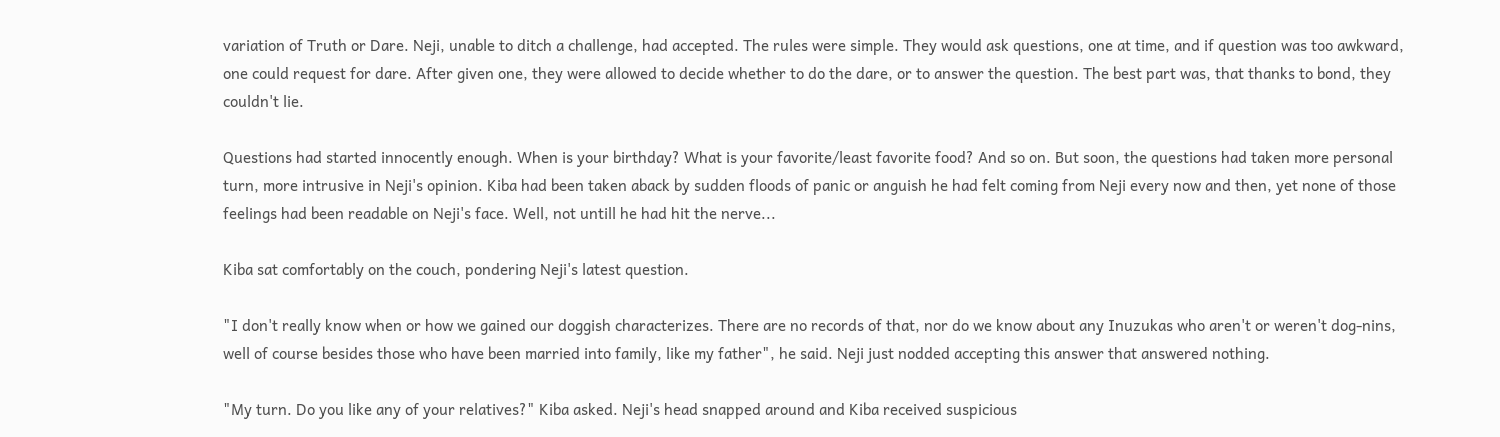variation of Truth or Dare. Neji, unable to ditch a challenge, had accepted. The rules were simple. They would ask questions, one at time, and if question was too awkward, one could request for dare. After given one, they were allowed to decide whether to do the dare, or to answer the question. The best part was, that thanks to bond, they couldn't lie.

Questions had started innocently enough. When is your birthday? What is your favorite/least favorite food? And so on. But soon, the questions had taken more personal turn, more intrusive in Neji's opinion. Kiba had been taken aback by sudden floods of panic or anguish he had felt coming from Neji every now and then, yet none of those feelings had been readable on Neji's face. Well, not untill he had hit the nerve...

Kiba sat comfortably on the couch, pondering Neji's latest question.

"I don't really know when or how we gained our doggish characterizes. There are no records of that, nor do we know about any Inuzukas who aren't or weren't dog-nins, well of course besides those who have been married into family, like my father", he said. Neji just nodded accepting this answer that answered nothing.

"My turn. Do you like any of your relatives?" Kiba asked. Neji's head snapped around and Kiba received suspicious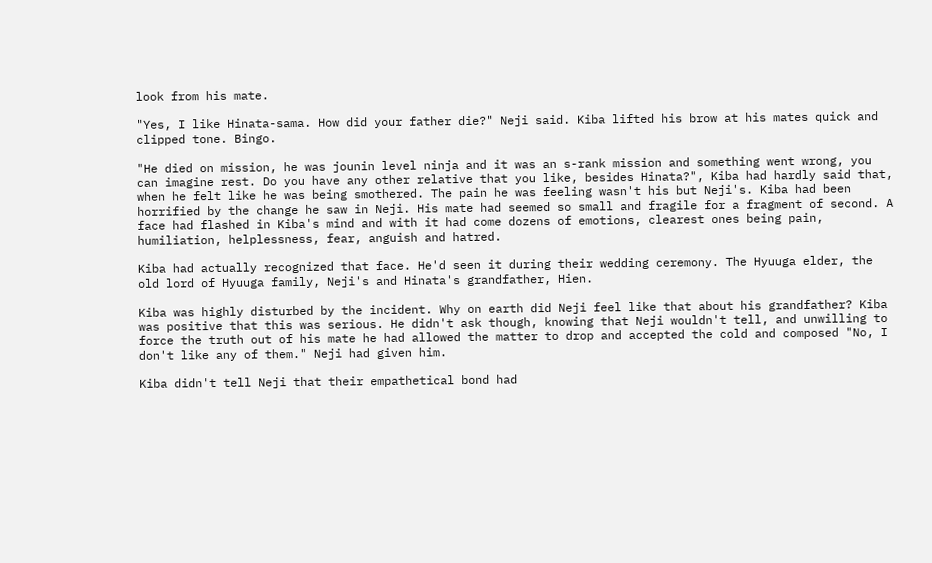look from his mate.

"Yes, I like Hinata-sama. How did your father die?" Neji said. Kiba lifted his brow at his mates quick and clipped tone. Bingo.

"He died on mission, he was jounin level ninja and it was an s-rank mission and something went wrong, you can imagine rest. Do you have any other relative that you like, besides Hinata?", Kiba had hardly said that, when he felt like he was being smothered. The pain he was feeling wasn't his but Neji's. Kiba had been horrified by the change he saw in Neji. His mate had seemed so small and fragile for a fragment of second. A face had flashed in Kiba's mind and with it had come dozens of emotions, clearest ones being pain, humiliation, helplessness, fear, anguish and hatred.

Kiba had actually recognized that face. He'd seen it during their wedding ceremony. The Hyuuga elder, the old lord of Hyuuga family, Neji's and Hinata's grandfather, Hien.

Kiba was highly disturbed by the incident. Why on earth did Neji feel like that about his grandfather? Kiba was positive that this was serious. He didn't ask though, knowing that Neji wouldn't tell, and unwilling to force the truth out of his mate he had allowed the matter to drop and accepted the cold and composed "No, I don't like any of them." Neji had given him.

Kiba didn't tell Neji that their empathetical bond had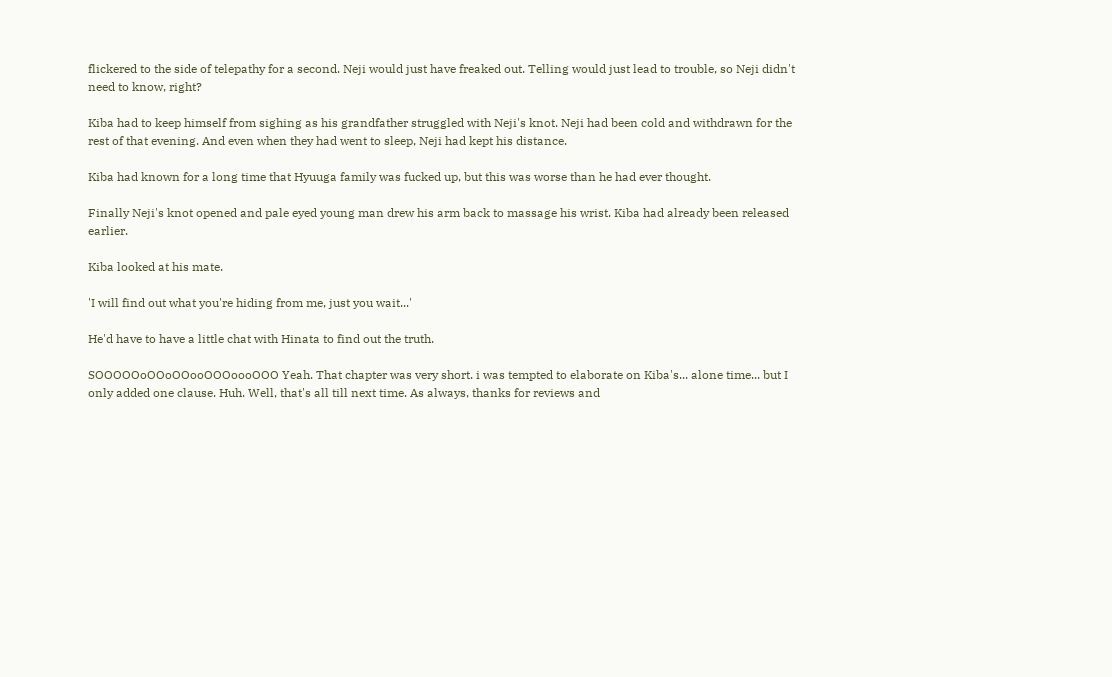flickered to the side of telepathy for a second. Neji would just have freaked out. Telling would just lead to trouble, so Neji didn't need to know, right?

Kiba had to keep himself from sighing as his grandfather struggled with Neji's knot. Neji had been cold and withdrawn for the rest of that evening. And even when they had went to sleep, Neji had kept his distance.

Kiba had known for a long time that Hyuuga family was fucked up, but this was worse than he had ever thought.

Finally Neji's knot opened and pale eyed young man drew his arm back to massage his wrist. Kiba had already been released earlier.

Kiba looked at his mate.

'I will find out what you're hiding from me, just you wait...'

He'd have to have a little chat with Hinata to find out the truth.

SOOOOOoOOoOOooOOOoooOOO Yeah. That chapter was very short. i was tempted to elaborate on Kiba's... alone time... but I only added one clause. Huh. Well, that's all till next time. As always, thanks for reviews and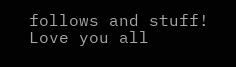follows and stuff! Love you all